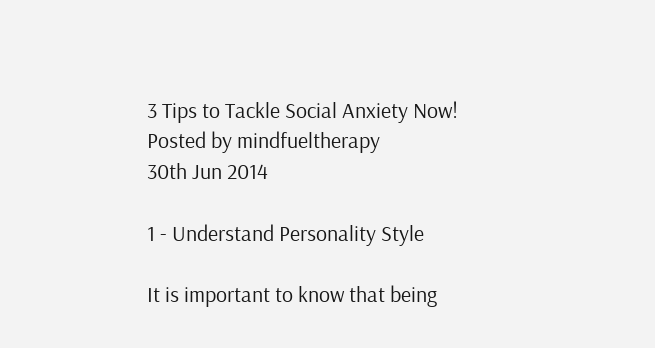3 Tips to Tackle Social Anxiety Now!
Posted by mindfueltherapy
30th Jun 2014

1 - Understand Personality Style

It is important to know that being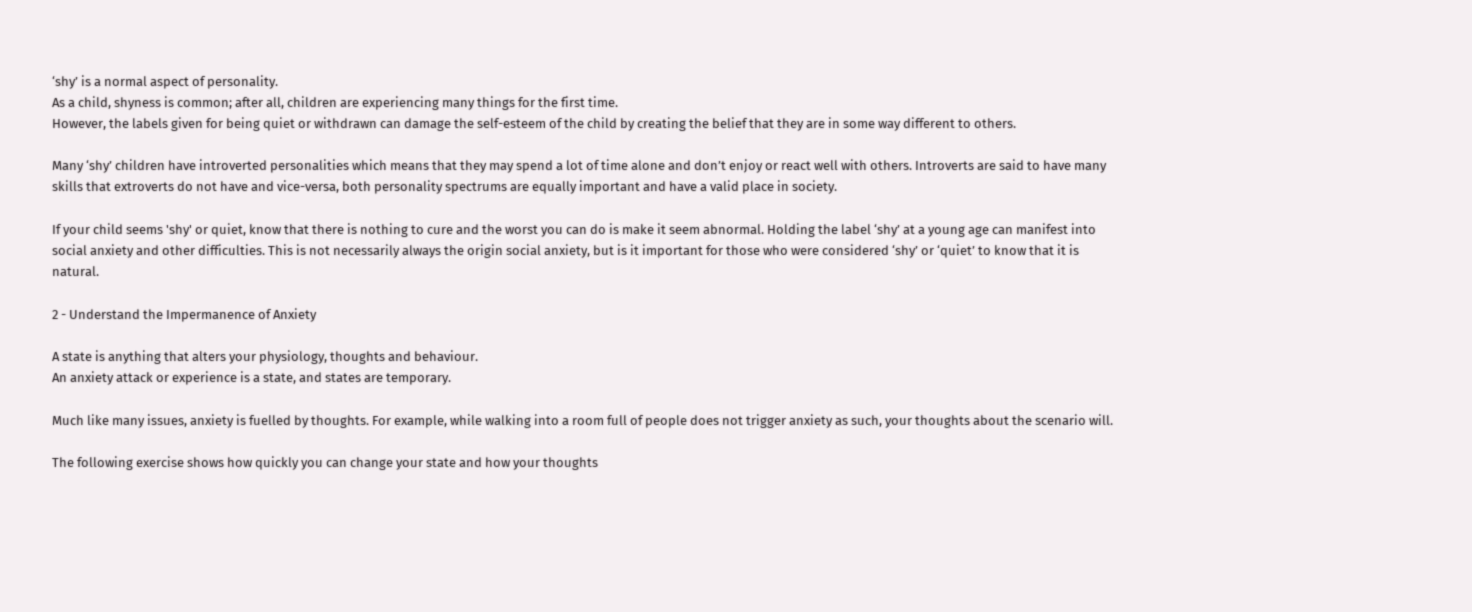‘shy’ is a normal aspect of personality.
As a child, shyness is common; after all, children are experiencing many things for the first time.
However, the labels given for being quiet or withdrawn can damage the self-esteem of the child by creating the belief that they are in some way different to others.

Many ‘shy’ children have introverted personalities which means that they may spend a lot of time alone and don’t enjoy or react well with others. Introverts are said to have many skills that extroverts do not have and vice-versa, both personality spectrums are equally important and have a valid place in society.

If your child seems 'shy' or quiet, know that there is nothing to cure and the worst you can do is make it seem abnormal. Holding the label ‘shy’ at a young age can manifest into social anxiety and other difficulties. This is not necessarily always the origin social anxiety, but is it important for those who were considered ‘shy’ or ‘quiet’ to know that it is natural.

2 - Understand the Impermanence of Anxiety

A state is anything that alters your physiology, thoughts and behaviour.
An anxiety attack or experience is a state, and states are temporary.

Much like many issues, anxiety is fuelled by thoughts. For example, while walking into a room full of people does not trigger anxiety as such, your thoughts about the scenario will.

The following exercise shows how quickly you can change your state and how your thoughts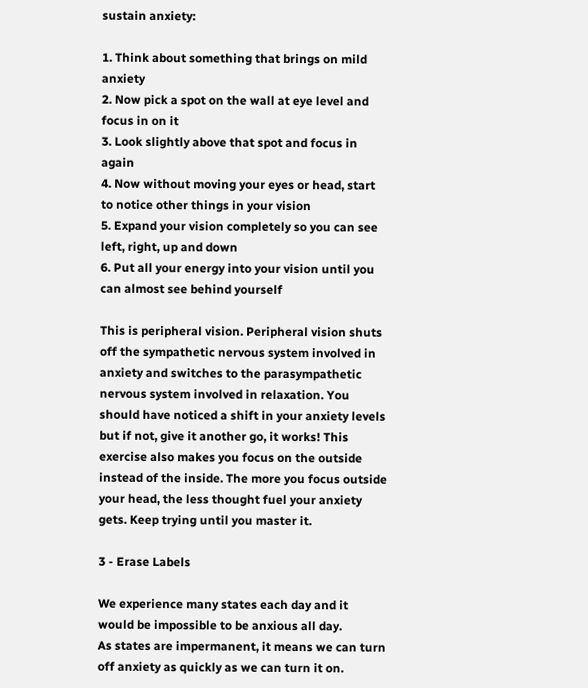sustain anxiety:

1. Think about something that brings on mild anxiety
2. Now pick a spot on the wall at eye level and focus in on it
3. Look slightly above that spot and focus in again
4. Now without moving your eyes or head, start to notice other things in your vision
5. Expand your vision completely so you can see left, right, up and down
6. Put all your energy into your vision until you can almost see behind yourself

This is peripheral vision. Peripheral vision shuts off the sympathetic nervous system involved in anxiety and switches to the parasympathetic nervous system involved in relaxation. You should have noticed a shift in your anxiety levels but if not, give it another go, it works! This exercise also makes you focus on the outside instead of the inside. The more you focus outside your head, the less thought fuel your anxiety gets. Keep trying until you master it.

3 - Erase Labels

We experience many states each day and it would be impossible to be anxious all day.
As states are impermanent, it means we can turn off anxiety as quickly as we can turn it on.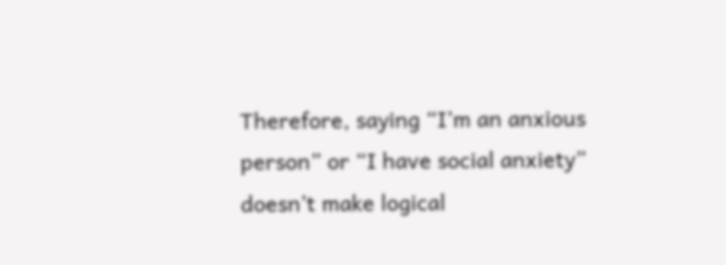Therefore, saying “I’m an anxious person” or “I have social anxiety” doesn’t make logical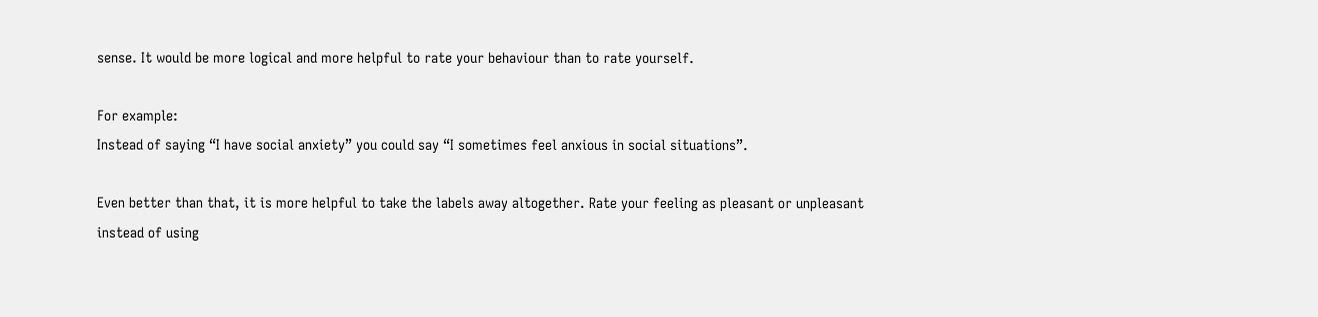sense. It would be more logical and more helpful to rate your behaviour than to rate yourself.

For example:
Instead of saying “I have social anxiety” you could say “I sometimes feel anxious in social situations”.

Even better than that, it is more helpful to take the labels away altogether. Rate your feeling as pleasant or unpleasant instead of using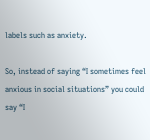labels such as anxiety.

So, instead of saying “I sometimes feel anxious in social situations” you could say “I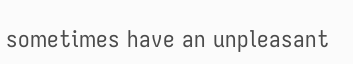sometimes have an unpleasant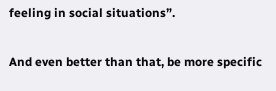feeling in social situations”.

And even better than that, be more specific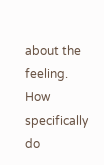about the feeling. How specifically do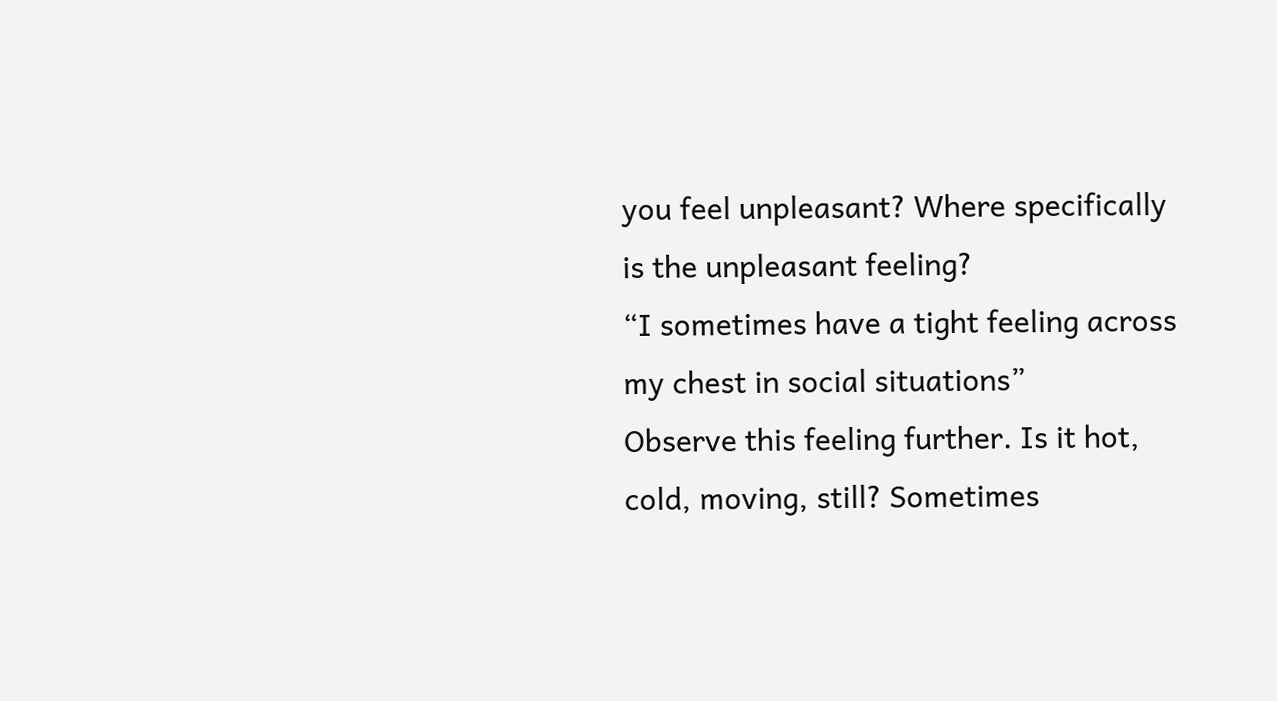you feel unpleasant? Where specifically is the unpleasant feeling?
“I sometimes have a tight feeling across my chest in social situations”
Observe this feeling further. Is it hot, cold, moving, still? Sometimes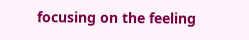focusing on the feeling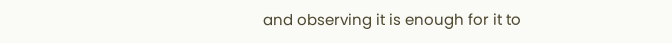and observing it is enough for it to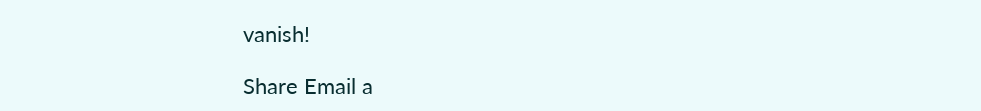vanish!

Share Email a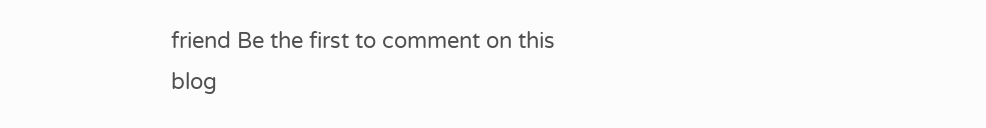friend Be the first to comment on this blog